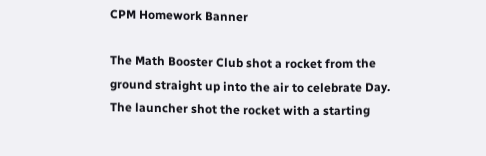CPM Homework Banner

The Math Booster Club shot a rocket from the ground straight up into the air to celebrate Day. The launcher shot the rocket with a starting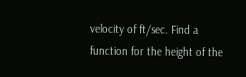velocity of ft/sec. Find a function for the height of the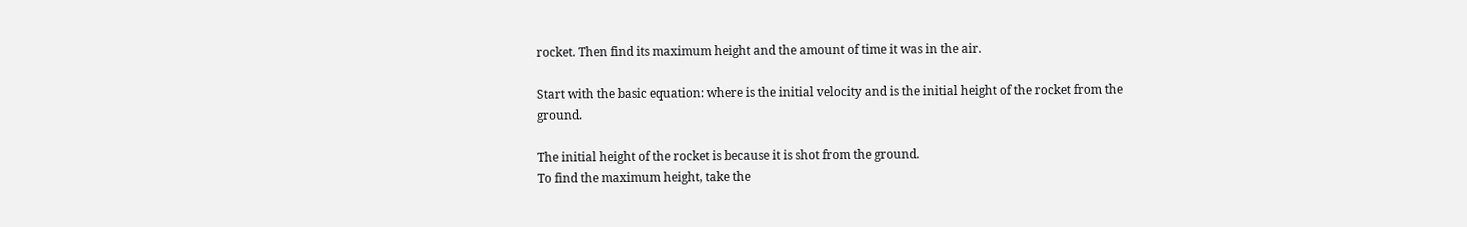rocket. Then find its maximum height and the amount of time it was in the air.

Start with the basic equation: where is the initial velocity and is the initial height of the rocket from the ground.

The initial height of the rocket is because it is shot from the ground.
To find the maximum height, take the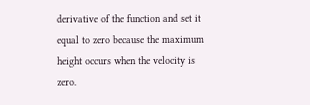derivative of the function and set it equal to zero because the maximum height occurs when the velocity is zero.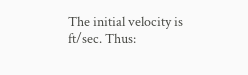The initial velocity is ft/sec. Thus: